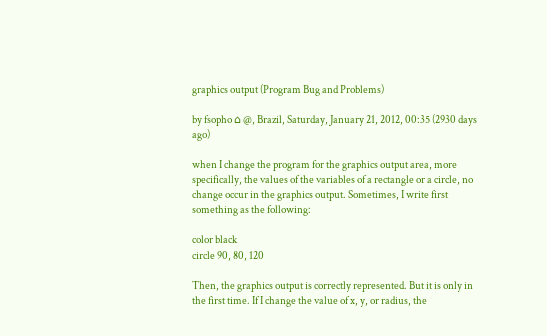graphics output (Program Bug and Problems)

by fsopho ⌂ @, Brazil, Saturday, January 21, 2012, 00:35 (2930 days ago)

when I change the program for the graphics output area, more specifically, the values of the variables of a rectangle or a circle, no change occur in the graphics output. Sometimes, I write first something as the following:

color black
circle 90, 80, 120

Then, the graphics output is correctly represented. But it is only in the first time. If I change the value of x, y, or radius, the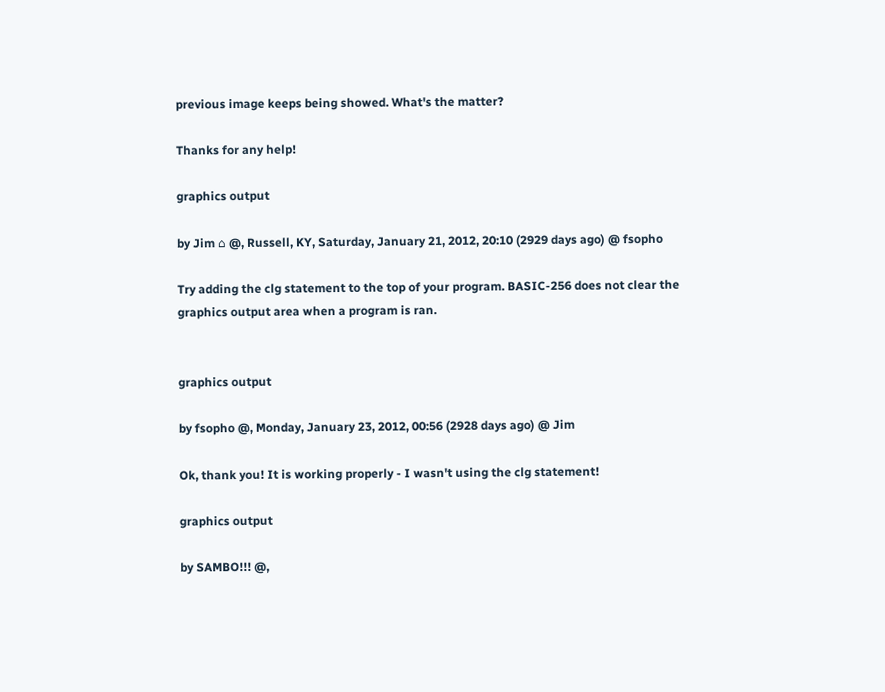previous image keeps being showed. What's the matter?

Thanks for any help!

graphics output

by Jim ⌂ @, Russell, KY, Saturday, January 21, 2012, 20:10 (2929 days ago) @ fsopho

Try adding the clg statement to the top of your program. BASIC-256 does not clear the graphics output area when a program is ran.


graphics output

by fsopho @, Monday, January 23, 2012, 00:56 (2928 days ago) @ Jim

Ok, thank you! It is working properly - I wasn't using the clg statement!

graphics output

by SAMBO!!! @,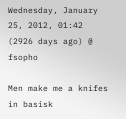Wednesday, January 25, 2012, 01:42 (2926 days ago) @ fsopho

Men make me a knifes in basisk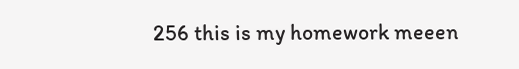256 this is my homework meeen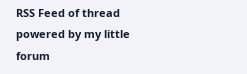RSS Feed of thread
powered by my little forum